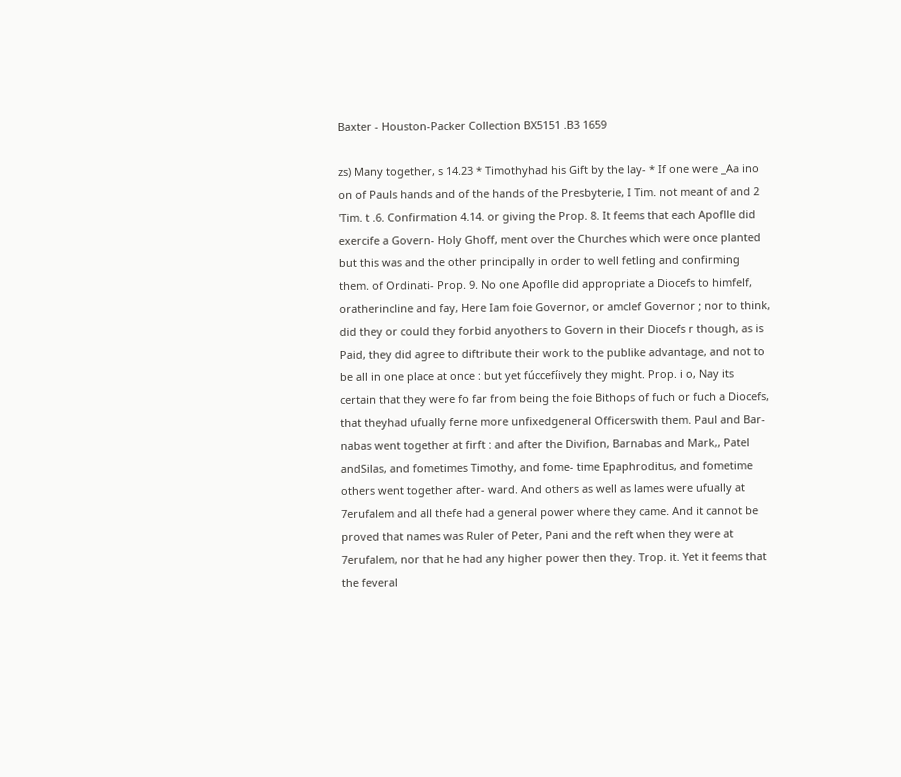Baxter - Houston-Packer Collection BX5151 .B3 1659

zs) Many together, s 14.23 * Timothyhad his Gift by the lay- * If one were _Aa ino on of Pauls hands and of the hands of the Presbyterie, I Tim. not meant of and 2 'Tim. t .6. Confirmation 4.14. or giving the Prop. 8. It feems that each Apoflle did exercife a Govern- Holy Ghoff, ment over the Churches which were once planted but this was and the other principally in order to well fetling and confirming them. of Ordinati- Prop. 9. No one Apoflle did appropriate a Diocefs to himfelf, oratherincline and fay, Here Iam foie Governor, or amclef Governor ; nor to think, did they or could they forbid anyothers to Govern in their Diocefs r though, as is Paid, they did agree to diftribute their work to the publike advantage, and not to be all in one place at once : but yet fúccefíively they might. Prop. i o, Nay its certain that they were fo far from being the foie Bithops of fuch or fuch a Diocefs, that theyhad ufually ferne more unfixedgeneral Officerswith them. Paul and Bar- nabas went together at firft : and after the Divifion, Barnabas and Mark,, Patel andSilas, and fometimes Timothy, and fome- time Epaphroditus, and fometime others went together after- ward. And others as well as lames were ufually at 7erufalem and all thefe had a general power where they came. And it cannot be proved that names was Ruler of Peter, Pani and the reft when they were at 7erufalem, nor that he had any higher power then they. Trop. it. Yet it feems that the feveral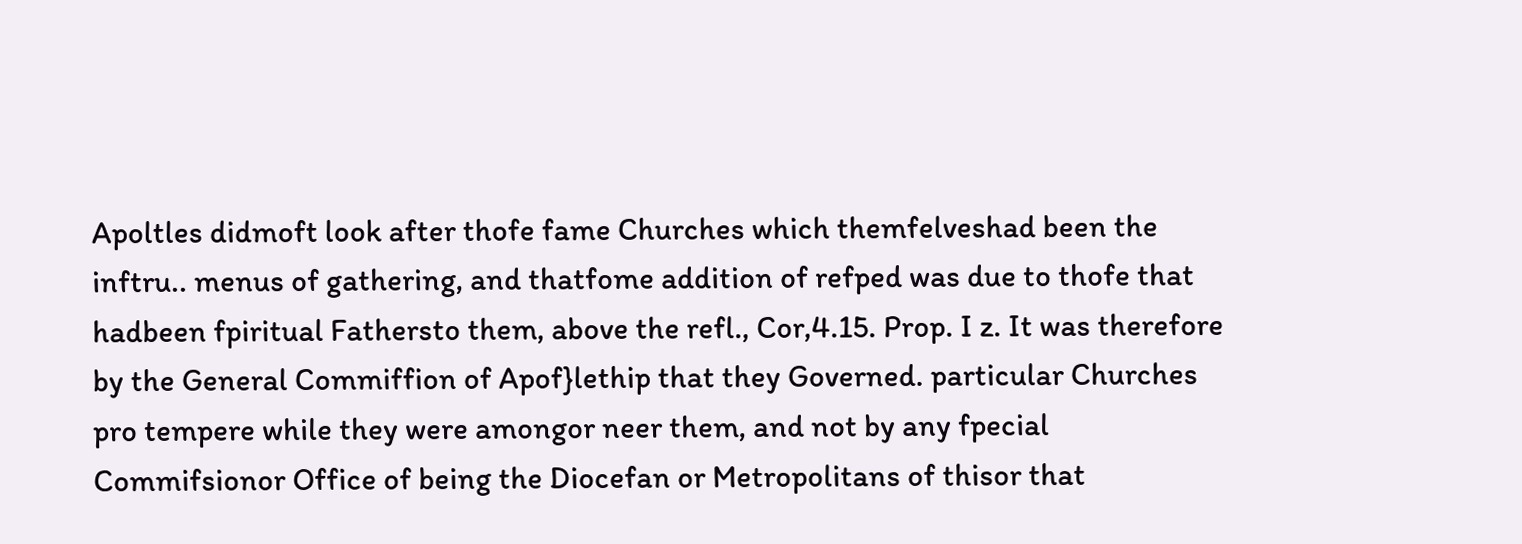Apoltles didmoft look after thofe fame Churches which themfelveshad been the inftru.. menus of gathering, and thatfome addition of refped was due to thofe that hadbeen fpiritual Fathersto them, above the refl., Cor,4.15. Prop. I z. It was therefore by the General Commiffion of Apof}lethip that they Governed. particular Churches pro tempere while they were amongor neer them, and not by any fpecial Commifsionor Office of being the Diocefan or Metropolitans of thisor that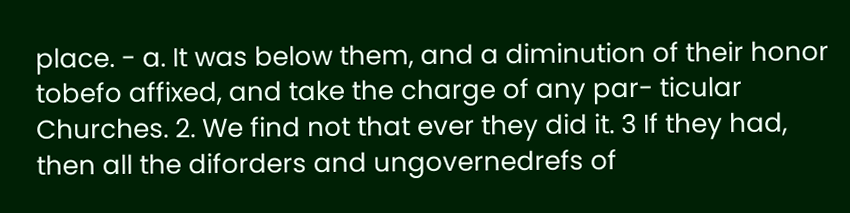place. - a. It was below them, and a diminution of their honor tobefo affixed, and take the charge of any par- ticular Churches. 2. We find not that ever they did it. 3 If they had, then all the diforders and ungovernedrefs of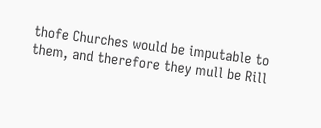thofe Churches would be imputable to them, and therefore they mull be Rill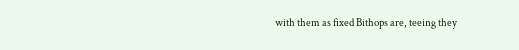with them as fixed Bithops are, teeing they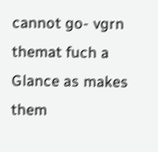cannot go- vgrn themat fuch a Glance as makes them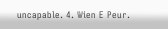uncapable. 4. Wien E Peur.